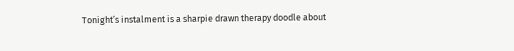Tonight’s instalment is a sharpie drawn therapy doodle about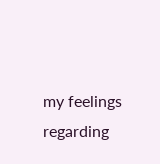my feelings regarding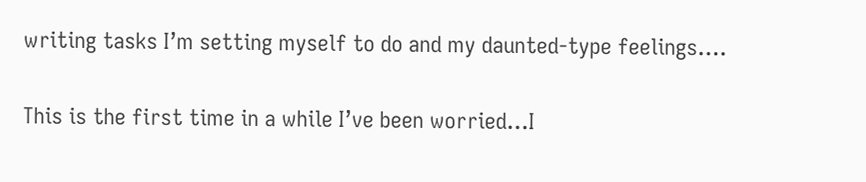writing tasks I’m setting myself to do and my daunted-type feelings….

This is the first time in a while I’ve been worried…I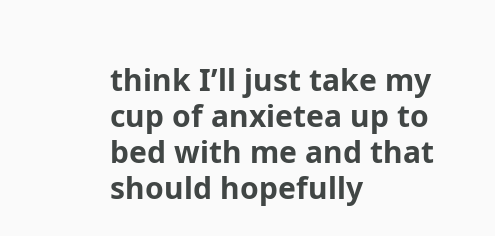think I’ll just take my cup of anxietea up to bed with me and that should hopefully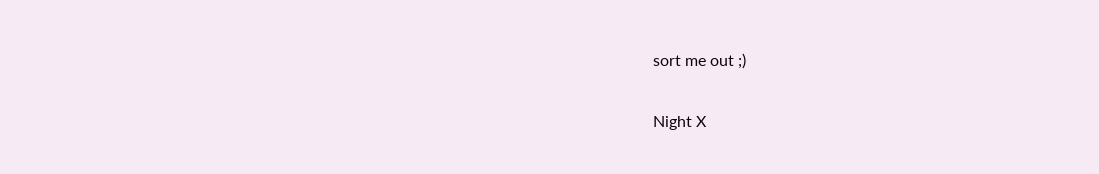sort me out ;)

Night X